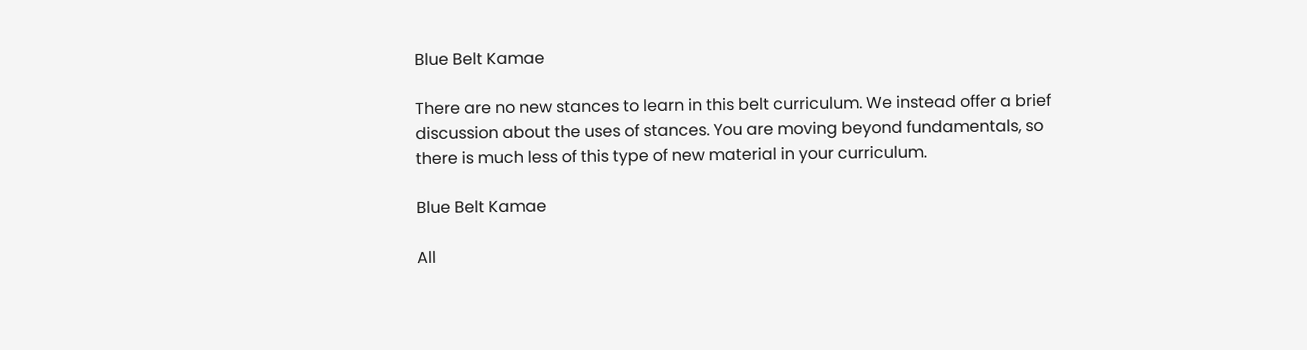Blue Belt Kamae

There are no new stances to learn in this belt curriculum. We instead offer a brief discussion about the uses of stances. You are moving beyond fundamentals, so there is much less of this type of new material in your curriculum.

Blue Belt Kamae

All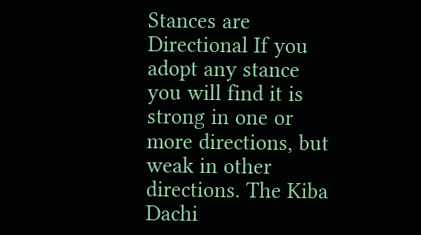Stances are Directional If you adopt any stance you will find it is strong in one or more directions, but weak in other directions. The Kiba Dachi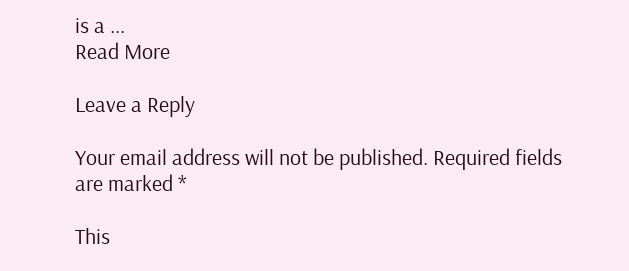is a ...
Read More

Leave a Reply

Your email address will not be published. Required fields are marked *

This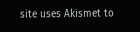site uses Akismet to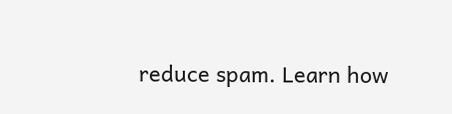reduce spam. Learn how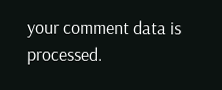your comment data is processed.